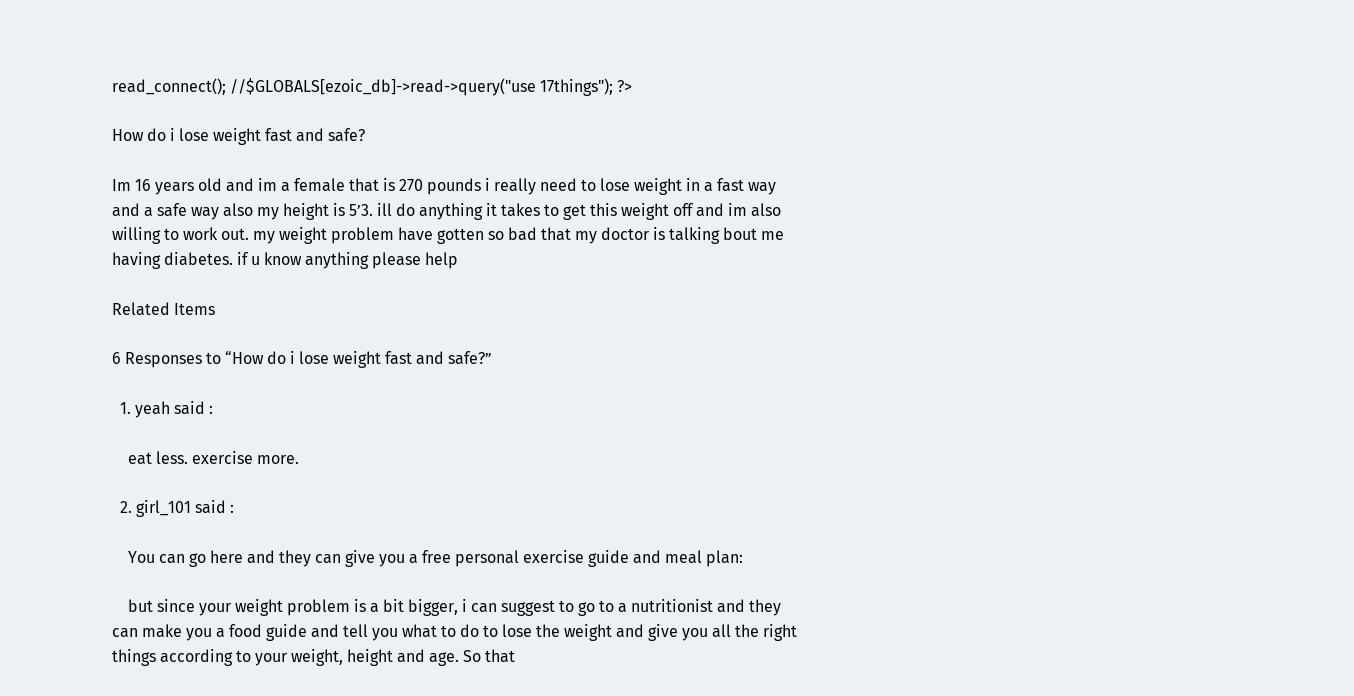read_connect(); //$GLOBALS[ezoic_db]->read->query("use 17things"); ?>

How do i lose weight fast and safe?

Im 16 years old and im a female that is 270 pounds i really need to lose weight in a fast way and a safe way also my height is 5’3. ill do anything it takes to get this weight off and im also willing to work out. my weight problem have gotten so bad that my doctor is talking bout me having diabetes. if u know anything please help

Related Items

6 Responses to “How do i lose weight fast and safe?”

  1. yeah said :

    eat less. exercise more.

  2. girl_101 said :

    You can go here and they can give you a free personal exercise guide and meal plan:

    but since your weight problem is a bit bigger, i can suggest to go to a nutritionist and they can make you a food guide and tell you what to do to lose the weight and give you all the right things according to your weight, height and age. So that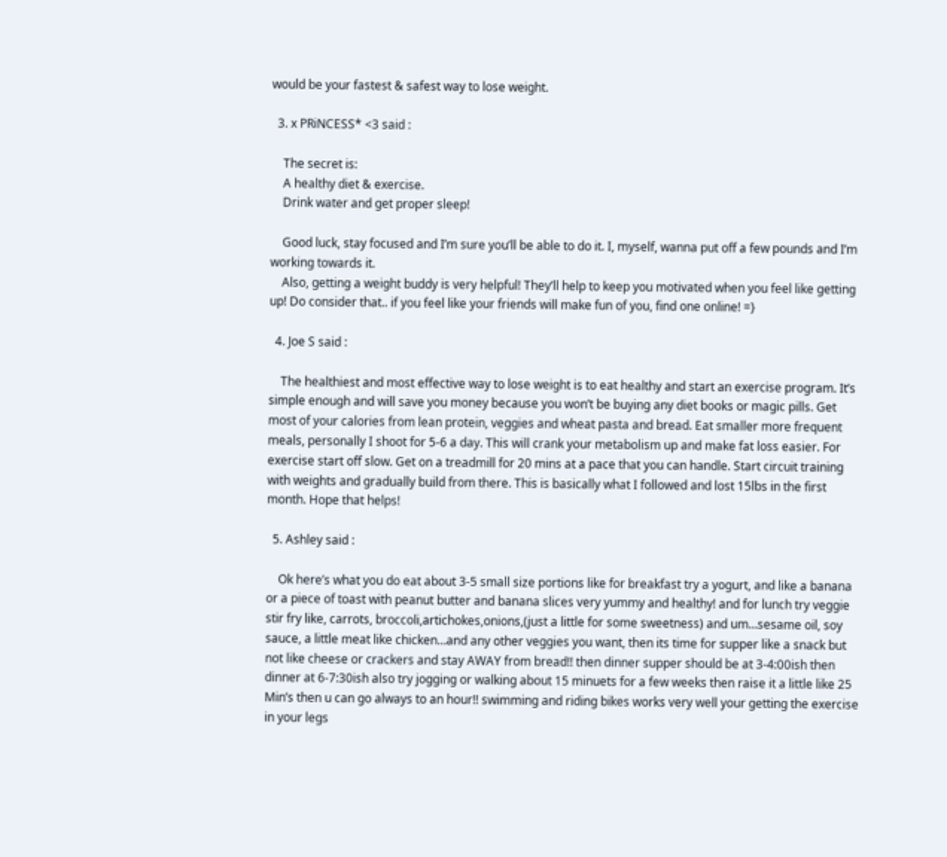would be your fastest & safest way to lose weight.

  3. x PRiNCESS* <3 said :

    The secret is:
    A healthy diet & exercise.
    Drink water and get proper sleep!

    Good luck, stay focused and I’m sure you’ll be able to do it. I, myself, wanna put off a few pounds and I’m working towards it.
    Also, getting a weight buddy is very helpful! They’ll help to keep you motivated when you feel like getting up! Do consider that.. if you feel like your friends will make fun of you, find one online! =}

  4. Joe S said :

    The healthiest and most effective way to lose weight is to eat healthy and start an exercise program. It’s simple enough and will save you money because you won’t be buying any diet books or magic pills. Get most of your calories from lean protein, veggies and wheat pasta and bread. Eat smaller more frequent meals, personally I shoot for 5-6 a day. This will crank your metabolism up and make fat loss easier. For exercise start off slow. Get on a treadmill for 20 mins at a pace that you can handle. Start circuit training with weights and gradually build from there. This is basically what I followed and lost 15lbs in the first month. Hope that helps!

  5. Ashley said :

    Ok here’s what you do eat about 3-5 small size portions like for breakfast try a yogurt, and like a banana or a piece of toast with peanut butter and banana slices very yummy and healthy! and for lunch try veggie stir fry like, carrots, broccoli,artichokes,onions,(just a little for some sweetness) and um…sesame oil, soy sauce, a little meat like chicken…and any other veggies you want, then its time for supper like a snack but not like cheese or crackers and stay AWAY from bread!! then dinner supper should be at 3-4:00ish then dinner at 6-7:30ish also try jogging or walking about 15 minuets for a few weeks then raise it a little like 25 Min’s then u can go always to an hour!! swimming and riding bikes works very well your getting the exercise in your legs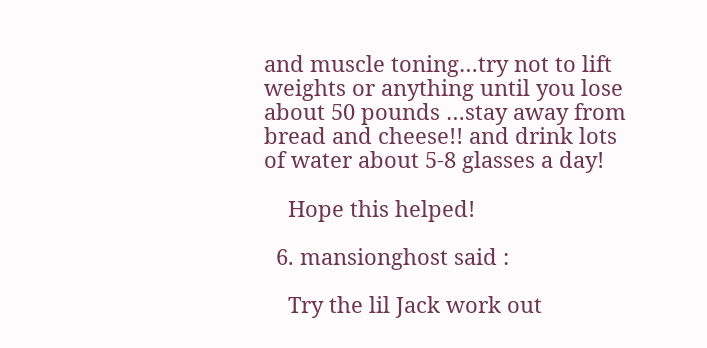and muscle toning…try not to lift weights or anything until you lose about 50 pounds …stay away from bread and cheese!! and drink lots of water about 5-8 glasses a day!

    Hope this helped!

  6. mansionghost said :

    Try the lil Jack work out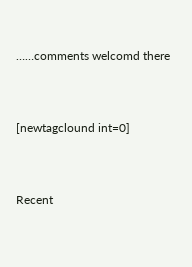……comments welcomd there


[newtagclound int=0]


Recent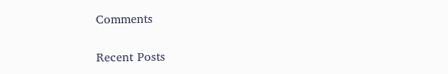Comments

Recent Posts